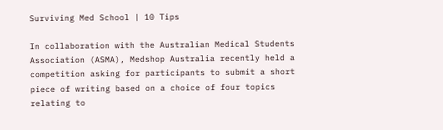Surviving Med School | 10 Tips

In collaboration with the Australian Medical Students Association (ASMA), Medshop Australia recently held a competition asking for participants to submit a short piece of writing based on a choice of four topics relating to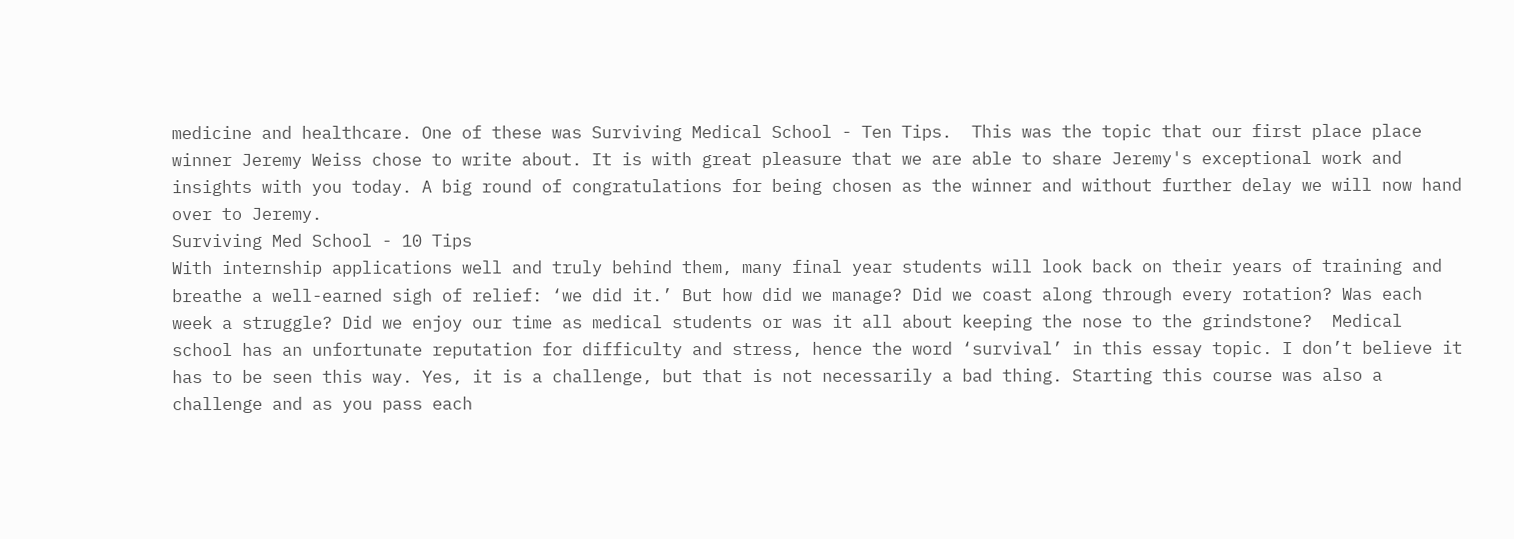medicine and healthcare. One of these was Surviving Medical School - Ten Tips.  This was the topic that our first place place winner Jeremy Weiss chose to write about. It is with great pleasure that we are able to share Jeremy's exceptional work and insights with you today. A big round of congratulations for being chosen as the winner and without further delay we will now hand over to Jeremy.
Surviving Med School - 10 Tips
With internship applications well and truly behind them, many final year students will look back on their years of training and breathe a well-earned sigh of relief: ‘we did it.’ But how did we manage? Did we coast along through every rotation? Was each week a struggle? Did we enjoy our time as medical students or was it all about keeping the nose to the grindstone?  Medical school has an unfortunate reputation for difficulty and stress, hence the word ‘survival’ in this essay topic. I don’t believe it has to be seen this way. Yes, it is a challenge, but that is not necessarily a bad thing. Starting this course was also a challenge and as you pass each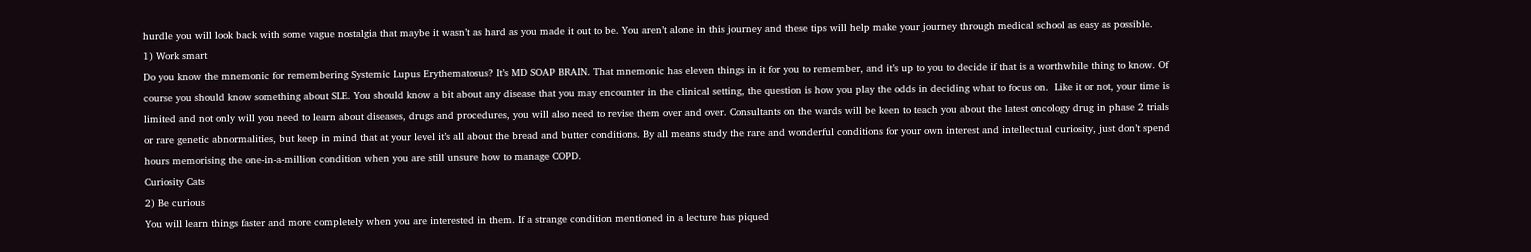hurdle you will look back with some vague nostalgia that maybe it wasn’t as hard as you made it out to be. You aren’t alone in this journey and these tips will help make your journey through medical school as easy as possible.
1) Work smart
Do you know the mnemonic for remembering Systemic Lupus Erythematosus? It’s MD SOAP BRAIN. That mnemonic has eleven things in it for you to remember, and it’s up to you to decide if that is a worthwhile thing to know. Of course you should know something about SLE. You should know a bit about any disease that you may encounter in the clinical setting, the question is how you play the odds in deciding what to focus on.  Like it or not, your time is limited and not only will you need to learn about diseases, drugs and procedures, you will also need to revise them over and over. Consultants on the wards will be keen to teach you about the latest oncology drug in phase 2 trials or rare genetic abnormalities, but keep in mind that at your level it’s all about the bread and butter conditions. By all means study the rare and wonderful conditions for your own interest and intellectual curiosity, just don’t spend hours memorising the one-in-a-million condition when you are still unsure how to manage COPD.
Curiosity Cats
2) Be curious
You will learn things faster and more completely when you are interested in them. If a strange condition mentioned in a lecture has piqued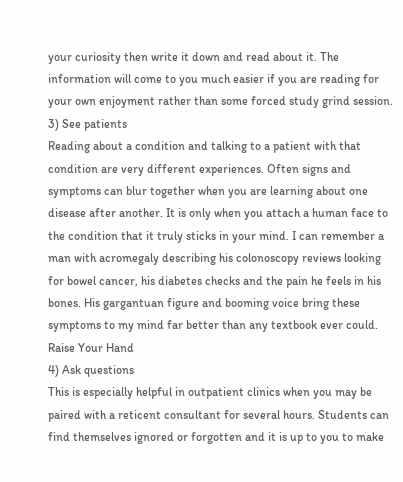your curiosity then write it down and read about it. The information will come to you much easier if you are reading for your own enjoyment rather than some forced study grind session.
3) See patients
Reading about a condition and talking to a patient with that condition are very different experiences. Often signs and symptoms can blur together when you are learning about one disease after another. It is only when you attach a human face to the condition that it truly sticks in your mind. I can remember a man with acromegaly describing his colonoscopy reviews looking for bowel cancer, his diabetes checks and the pain he feels in his bones. His gargantuan figure and booming voice bring these symptoms to my mind far better than any textbook ever could.
Raise Your Hand
4) Ask questions
This is especially helpful in outpatient clinics when you may be paired with a reticent consultant for several hours. Students can find themselves ignored or forgotten and it is up to you to make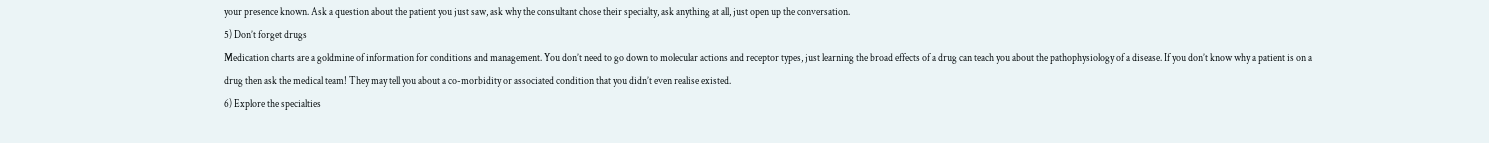your presence known. Ask a question about the patient you just saw, ask why the consultant chose their specialty, ask anything at all, just open up the conversation.
5) Don’t forget drugs
Medication charts are a goldmine of information for conditions and management. You don’t need to go down to molecular actions and receptor types, just learning the broad effects of a drug can teach you about the pathophysiology of a disease. If you don’t know why a patient is on a drug then ask the medical team! They may tell you about a co-morbidity or associated condition that you didn’t even realise existed.
6) Explore the specialties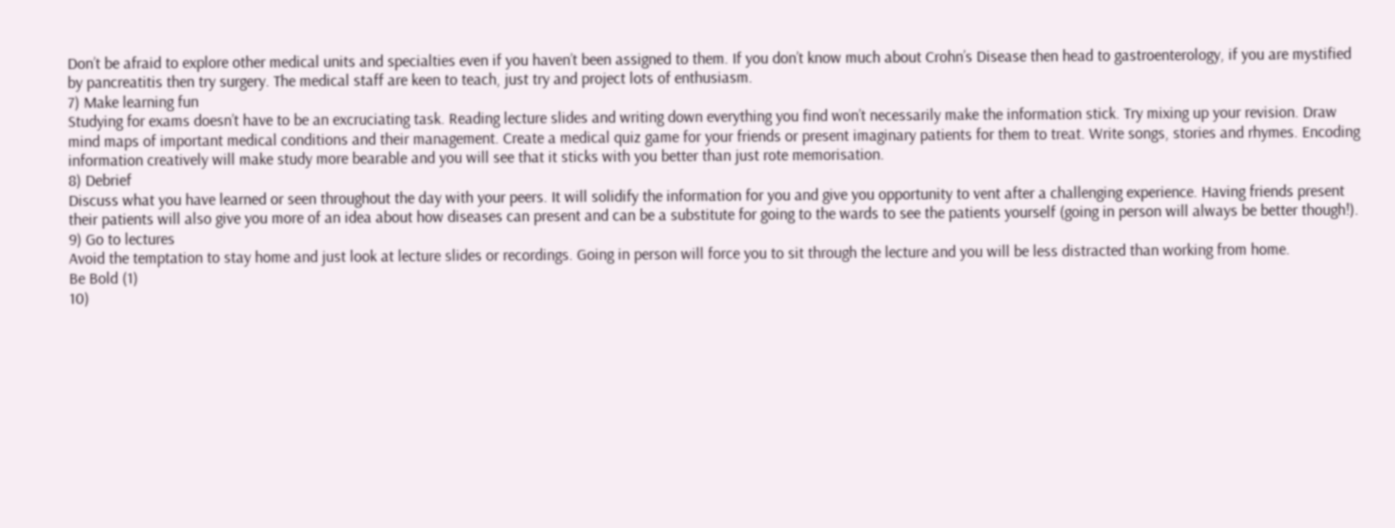Don’t be afraid to explore other medical units and specialties even if you haven’t been assigned to them. If you don’t know much about Crohn’s Disease then head to gastroenterology, if you are mystified by pancreatitis then try surgery. The medical staff are keen to teach, just try and project lots of enthusiasm.
7) Make learning fun
Studying for exams doesn’t have to be an excruciating task. Reading lecture slides and writing down everything you find won’t necessarily make the information stick. Try mixing up your revision. Draw mind maps of important medical conditions and their management. Create a medical quiz game for your friends or present imaginary patients for them to treat. Write songs, stories and rhymes. Encoding information creatively will make study more bearable and you will see that it sticks with you better than just rote memorisation.
8) Debrief
Discuss what you have learned or seen throughout the day with your peers. It will solidify the information for you and give you opportunity to vent after a challenging experience. Having friends present their patients will also give you more of an idea about how diseases can present and can be a substitute for going to the wards to see the patients yourself (going in person will always be better though!).
9) Go to lectures
Avoid the temptation to stay home and just look at lecture slides or recordings. Going in person will force you to sit through the lecture and you will be less distracted than working from home.
Be Bold (1)
10)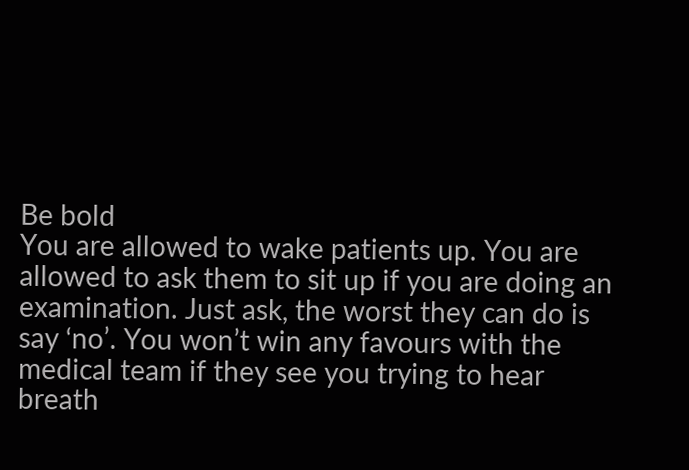Be bold
You are allowed to wake patients up. You are allowed to ask them to sit up if you are doing an examination. Just ask, the worst they can do is say ‘no’. You won’t win any favours with the medical team if they see you trying to hear breath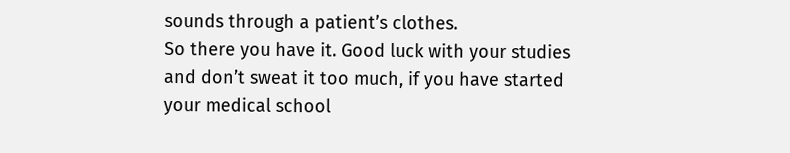sounds through a patient’s clothes.
So there you have it. Good luck with your studies and don’t sweat it too much, if you have started your medical school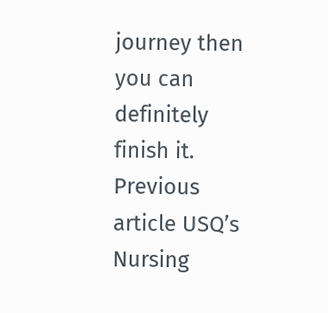journey then you can definitely finish it.
Previous article USQ’s Nursing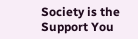Society is the Support You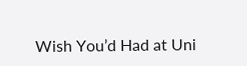Wish You’d Had at Uni